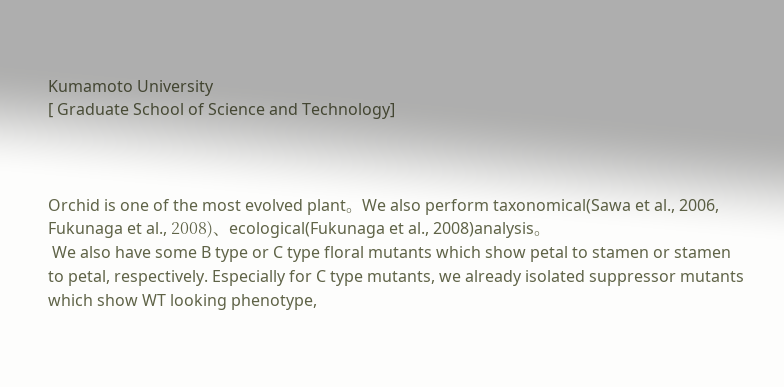Kumamoto University
[ Graduate School of Science and Technology]



Orchid is one of the most evolved plant。We also perform taxonomical(Sawa et al., 2006, Fukunaga et al., 2008)、ecological(Fukunaga et al., 2008)analysis。
 We also have some B type or C type floral mutants which show petal to stamen or stamen to petal, respectively. Especially for C type mutants, we already isolated suppressor mutants which show WT looking phenotype,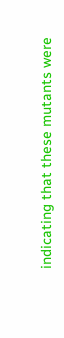indicating that these mutants were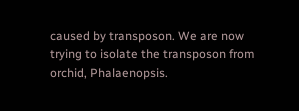caused by transposon. We are now trying to isolate the transposon from orchid, Phalaenopsis.